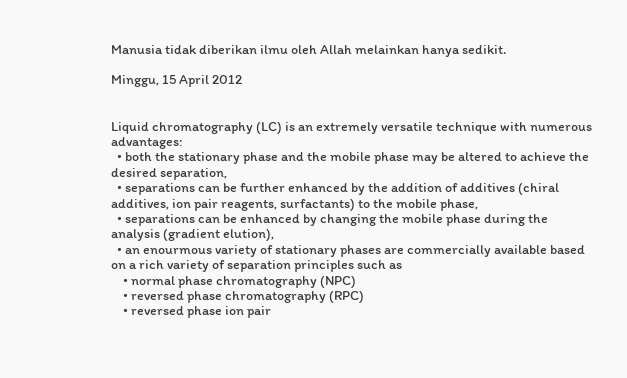Manusia tidak diberikan ilmu oleh Allah melainkan hanya sedikit.

Minggu, 15 April 2012


Liquid chromatography (LC) is an extremely versatile technique with numerous advantages:
  • both the stationary phase and the mobile phase may be altered to achieve the desired separation,
  • separations can be further enhanced by the addition of additives (chiral additives, ion pair reagents, surfactants) to the mobile phase,
  • separations can be enhanced by changing the mobile phase during the analysis (gradient elution),
  • an enourmous variety of stationary phases are commercially available based on a rich variety of separation principles such as
    • normal phase chromatography (NPC)
    • reversed phase chromatography (RPC)
    • reversed phase ion pair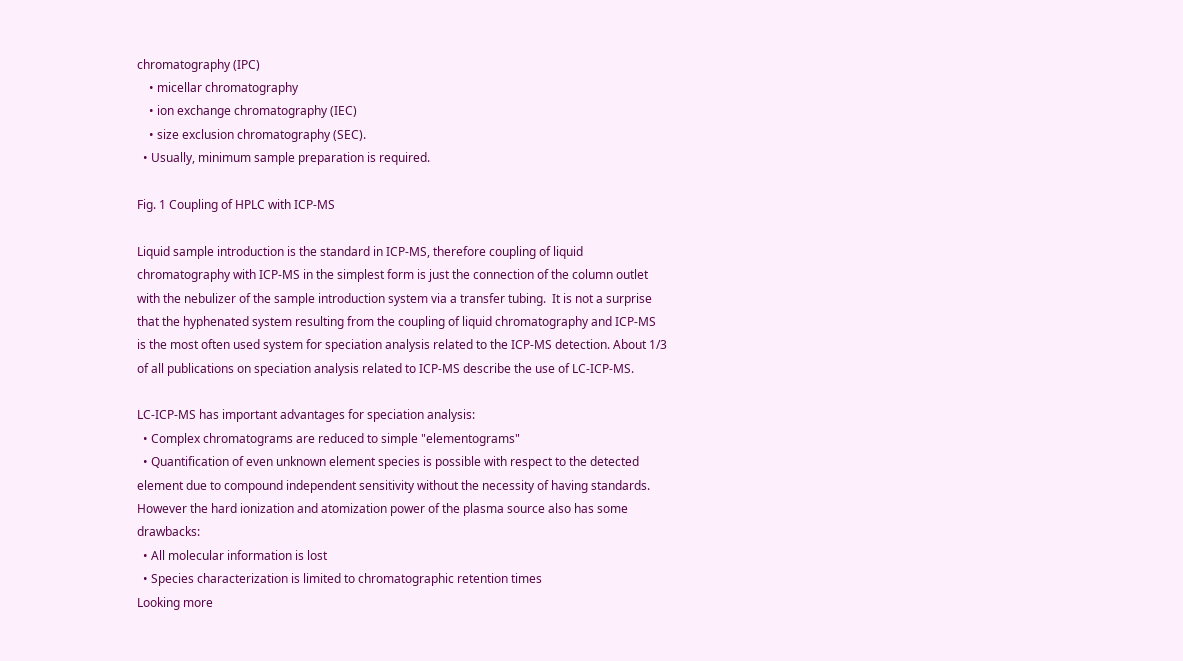chromatography (IPC)
    • micellar chromatography
    • ion exchange chromatography (IEC)
    • size exclusion chromatography (SEC).
  • Usually, minimum sample preparation is required.

Fig. 1 Coupling of HPLC with ICP-MS

Liquid sample introduction is the standard in ICP-MS, therefore coupling of liquid chromatography with ICP-MS in the simplest form is just the connection of the column outlet with the nebulizer of the sample introduction system via a transfer tubing.  It is not a surprise that the hyphenated system resulting from the coupling of liquid chromatography and ICP-MS is the most often used system for speciation analysis related to the ICP-MS detection. About 1/3 of all publications on speciation analysis related to ICP-MS describe the use of LC-ICP-MS.

LC-ICP-MS has important advantages for speciation analysis:
  • Complex chromatograms are reduced to simple "elementograms"
  • Quantification of even unknown element species is possible with respect to the detected element due to compound independent sensitivity without the necessity of having standards.
However the hard ionization and atomization power of the plasma source also has some drawbacks:
  • All molecular information is lost
  • Species characterization is limited to chromatographic retention times
Looking more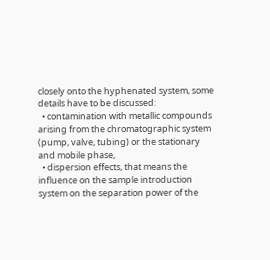closely onto the hyphenated system, some details have to be discussed:
  • contamination with metallic compounds arising from the chromatographic system (pump, valve, tubing) or the stationary and mobile phase,
  • dispersion effects, that means the influence on the sample introduction system on the separation power of the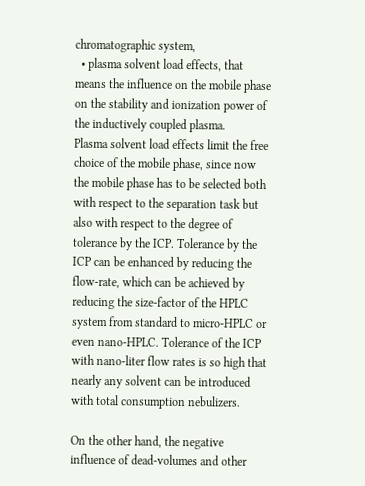chromatographic system,
  • plasma solvent load effects, that means the influence on the mobile phase on the stability and ionization power of the inductively coupled plasma.
Plasma solvent load effects limit the free choice of the mobile phase, since now the mobile phase has to be selected both with respect to the separation task but also with respect to the degree of tolerance by the ICP. Tolerance by the ICP can be enhanced by reducing the flow-rate, which can be achieved by reducing the size-factor of the HPLC system from standard to micro-HPLC or even nano-HPLC. Tolerance of the ICP with nano-liter flow rates is so high that nearly any solvent can be introduced with total consumption nebulizers.

On the other hand, the negative influence of dead-volumes and other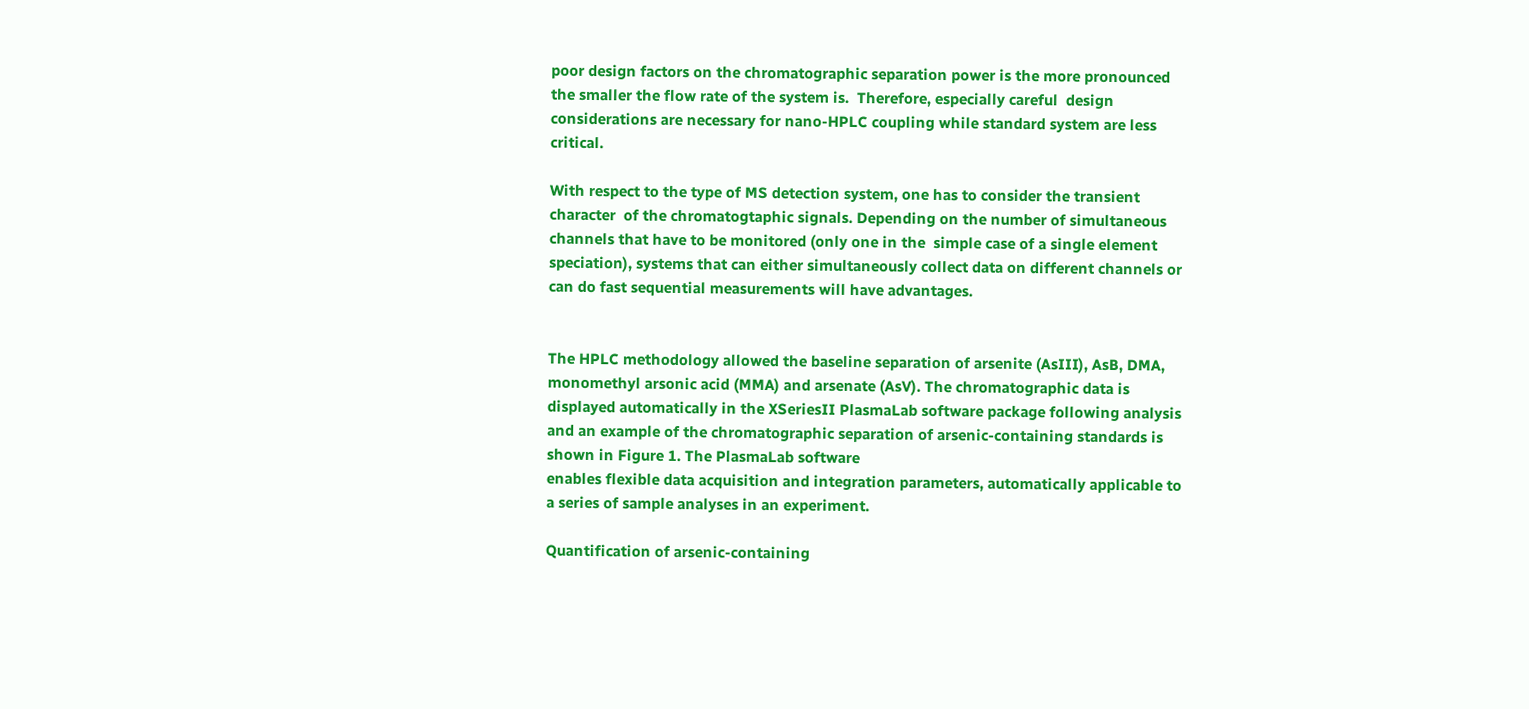poor design factors on the chromatographic separation power is the more pronounced the smaller the flow rate of the system is.  Therefore, especially careful  design considerations are necessary for nano-HPLC coupling while standard system are less critical.

With respect to the type of MS detection system, one has to consider the transient character  of the chromatogtaphic signals. Depending on the number of simultaneous channels that have to be monitored (only one in the  simple case of a single element speciation), systems that can either simultaneously collect data on different channels or can do fast sequential measurements will have advantages.


The HPLC methodology allowed the baseline separation of arsenite (AsIII), AsB, DMA, monomethyl arsonic acid (MMA) and arsenate (AsV). The chromatographic data is displayed automatically in the XSeriesII PlasmaLab software package following analysis and an example of the chromatographic separation of arsenic-containing standards is shown in Figure 1. The PlasmaLab software
enables flexible data acquisition and integration parameters, automatically applicable to a series of sample analyses in an experiment.

Quantification of arsenic-containing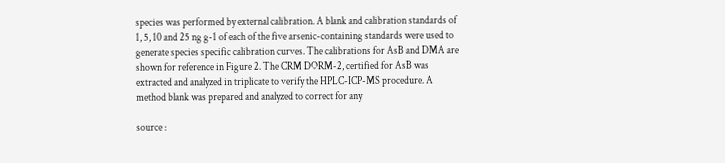species was performed by external calibration. A blank and calibration standards of 1, 5, 10 and 25 ng g-1 of each of the five arsenic-containing standards were used to generate species specific calibration curves. The calibrations for AsB and DMA are shown for reference in Figure 2. The CRM DORM-2, certified for AsB was extracted and analyzed in triplicate to verify the HPLC-ICP-MS procedure. A method blank was prepared and analyzed to correct for any

source :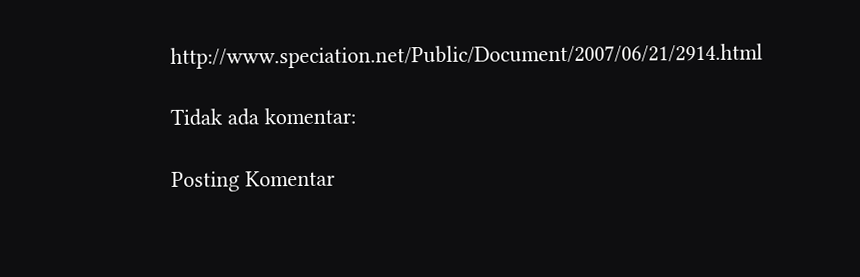http://www.speciation.net/Public/Document/2007/06/21/2914.html

Tidak ada komentar:

Posting Komentar